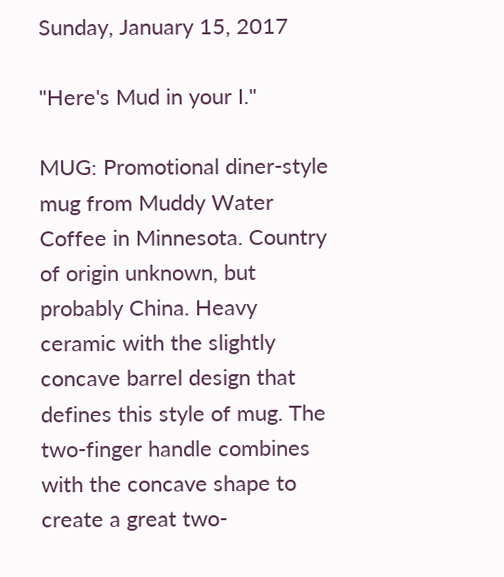Sunday, January 15, 2017

"Here's Mud in your I."

MUG: Promotional diner-style mug from Muddy Water Coffee in Minnesota. Country of origin unknown, but probably China. Heavy ceramic with the slightly concave barrel design that defines this style of mug. The two-finger handle combines with the concave shape to create a great two-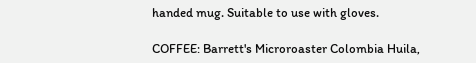handed mug. Suitable to use with gloves.

COFFEE: Barrett's Microroaster Colombia Huila,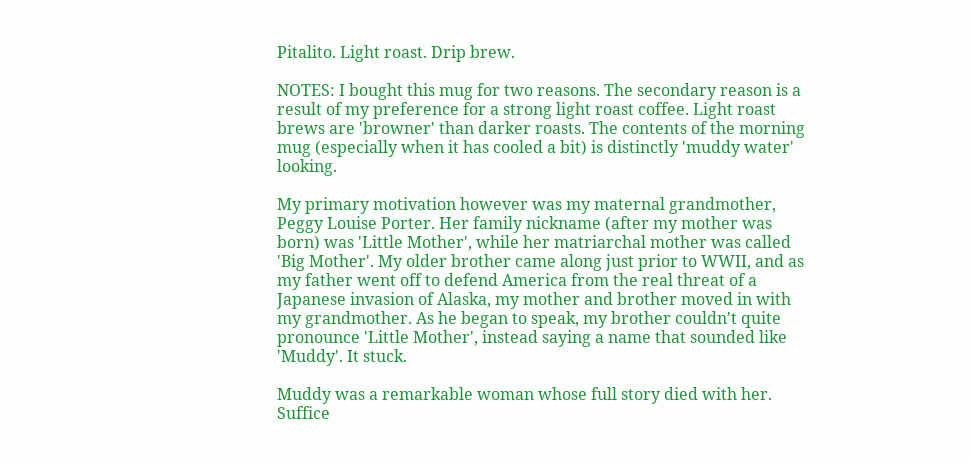Pitalito. Light roast. Drip brew.

NOTES: I bought this mug for two reasons. The secondary reason is a result of my preference for a strong light roast coffee. Light roast brews are 'browner' than darker roasts. The contents of the morning mug (especially when it has cooled a bit) is distinctly 'muddy water' looking.

My primary motivation however was my maternal grandmother, Peggy Louise Porter. Her family nickname (after my mother was born) was 'Little Mother', while her matriarchal mother was called 'Big Mother'. My older brother came along just prior to WWII, and as my father went off to defend America from the real threat of a Japanese invasion of Alaska, my mother and brother moved in with my grandmother. As he began to speak, my brother couldn't quite pronounce 'Little Mother', instead saying a name that sounded like 'Muddy'. It stuck.

Muddy was a remarkable woman whose full story died with her. Suffice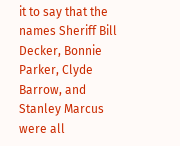it to say that the names Sheriff Bill Decker, Bonnie Parker, Clyde Barrow, and Stanley Marcus were all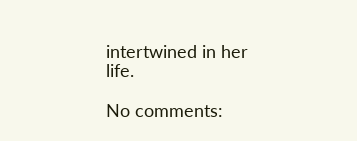intertwined in her life.

No comments: